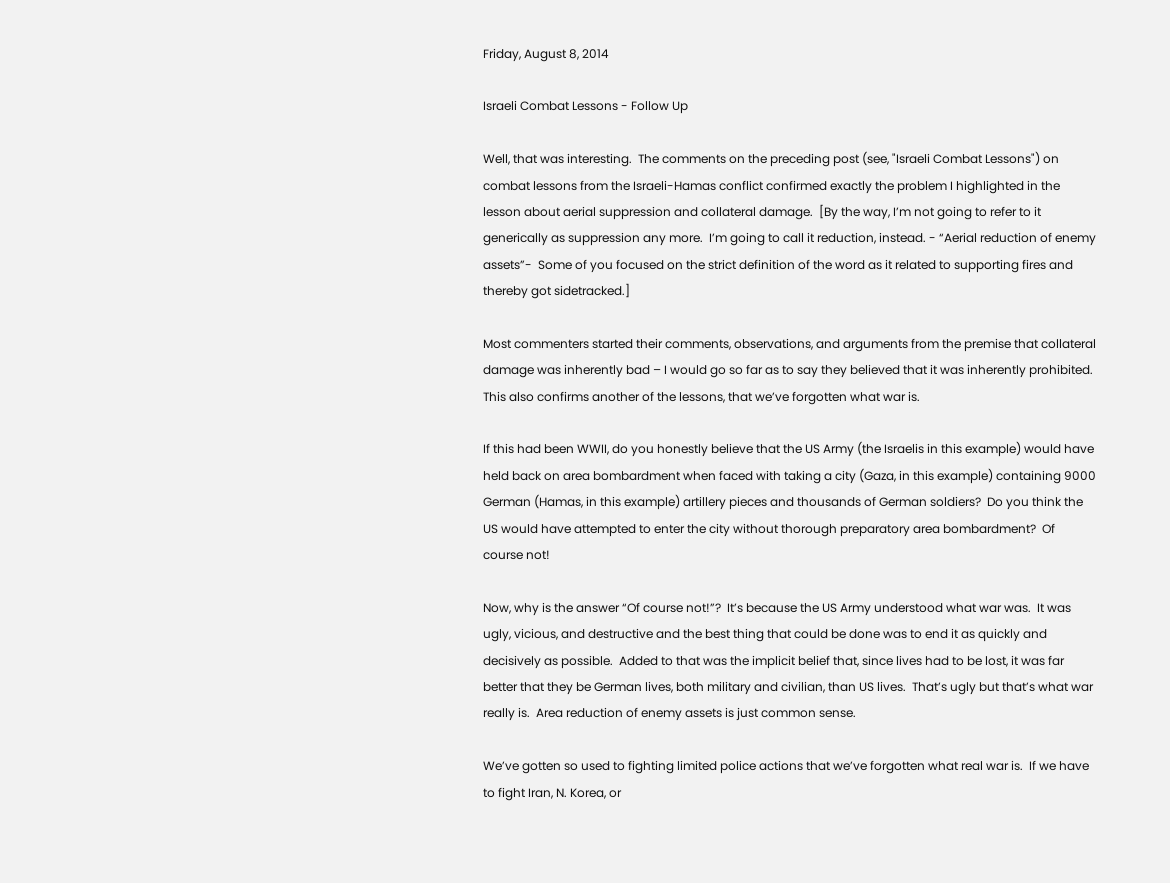Friday, August 8, 2014

Israeli Combat Lessons - Follow Up

Well, that was interesting.  The comments on the preceding post (see, "Israeli Combat Lessons") on combat lessons from the Israeli-Hamas conflict confirmed exactly the problem I highlighted in the lesson about aerial suppression and collateral damage.  [By the way, I’m not going to refer to it generically as suppression any more.  I’m going to call it reduction, instead. - “Aerial reduction of enemy assets”-  Some of you focused on the strict definition of the word as it related to supporting fires and thereby got sidetracked.]

Most commenters started their comments, observations, and arguments from the premise that collateral damage was inherently bad – I would go so far as to say they believed that it was inherently prohibited.  This also confirms another of the lessons, that we’ve forgotten what war is.

If this had been WWII, do you honestly believe that the US Army (the Israelis in this example) would have held back on area bombardment when faced with taking a city (Gaza, in this example) containing 9000 German (Hamas, in this example) artillery pieces and thousands of German soldiers?  Do you think the US would have attempted to enter the city without thorough preparatory area bombardment?  Of course not!

Now, why is the answer “Of course not!”?  It’s because the US Army understood what war was.  It was ugly, vicious, and destructive and the best thing that could be done was to end it as quickly and decisively as possible.  Added to that was the implicit belief that, since lives had to be lost, it was far better that they be German lives, both military and civilian, than US lives.  That’s ugly but that’s what war really is.  Area reduction of enemy assets is just common sense.

We’ve gotten so used to fighting limited police actions that we’ve forgotten what real war is.  If we have to fight Iran, N. Korea, or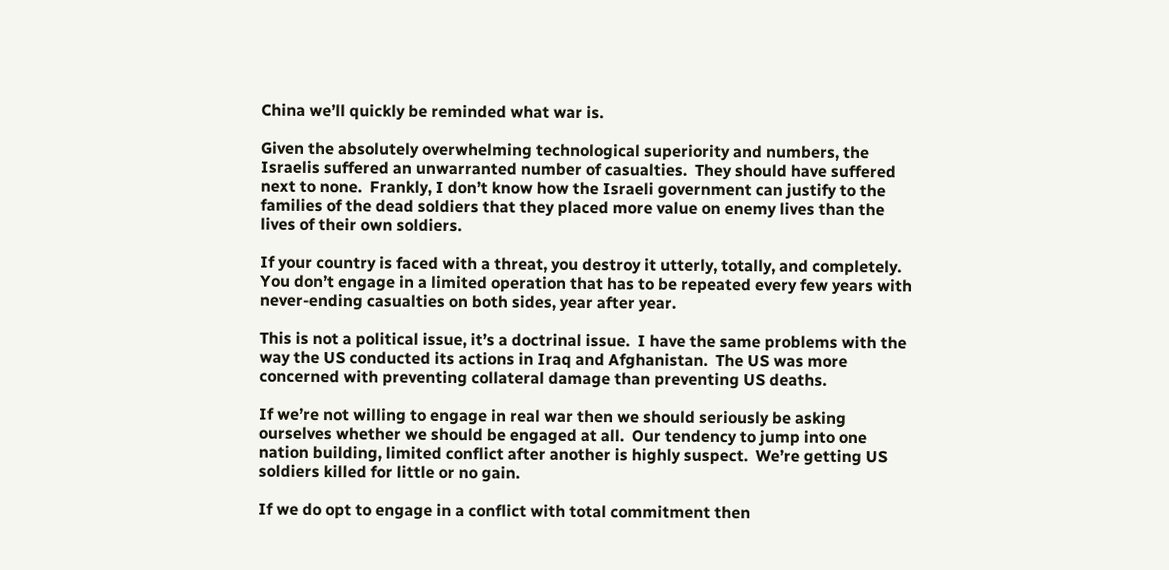China we’ll quickly be reminded what war is.

Given the absolutely overwhelming technological superiority and numbers, the Israelis suffered an unwarranted number of casualties.  They should have suffered next to none.  Frankly, I don’t know how the Israeli government can justify to the families of the dead soldiers that they placed more value on enemy lives than the lives of their own soldiers.

If your country is faced with a threat, you destroy it utterly, totally, and completely.  You don’t engage in a limited operation that has to be repeated every few years with never-ending casualties on both sides, year after year.

This is not a political issue, it’s a doctrinal issue.  I have the same problems with the way the US conducted its actions in Iraq and Afghanistan.  The US was more concerned with preventing collateral damage than preventing US deaths.

If we’re not willing to engage in real war then we should seriously be asking ourselves whether we should be engaged at all.  Our tendency to jump into one nation building, limited conflict after another is highly suspect.  We’re getting US soldiers killed for little or no gain.

If we do opt to engage in a conflict with total commitment then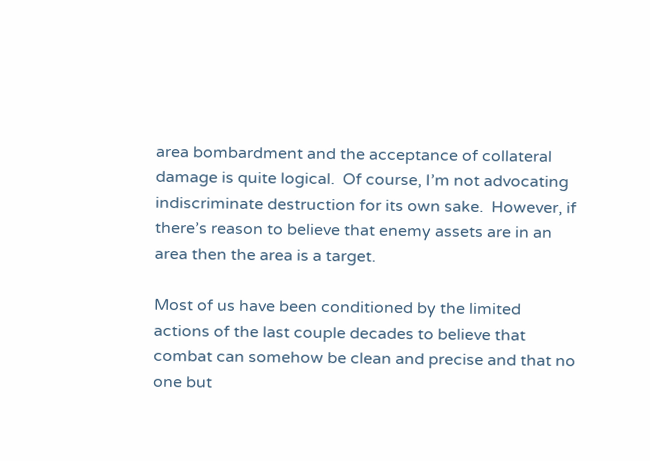area bombardment and the acceptance of collateral damage is quite logical.  Of course, I’m not advocating indiscriminate destruction for its own sake.  However, if there’s reason to believe that enemy assets are in an area then the area is a target.

Most of us have been conditioned by the limited actions of the last couple decades to believe that combat can somehow be clean and precise and that no one but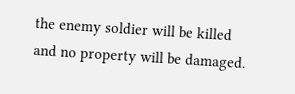the enemy soldier will be killed and no property will be damaged.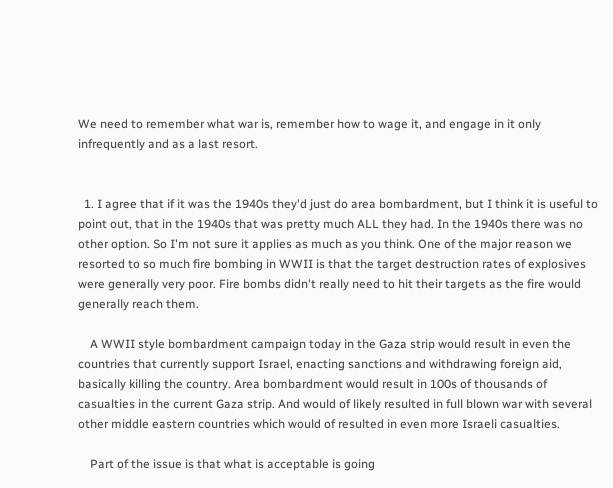We need to remember what war is, remember how to wage it, and engage in it only infrequently and as a last resort.


  1. I agree that if it was the 1940s they'd just do area bombardment, but I think it is useful to point out, that in the 1940s that was pretty much ALL they had. In the 1940s there was no other option. So I'm not sure it applies as much as you think. One of the major reason we resorted to so much fire bombing in WWII is that the target destruction rates of explosives were generally very poor. Fire bombs didn't really need to hit their targets as the fire would generally reach them.

    A WWII style bombardment campaign today in the Gaza strip would result in even the countries that currently support Israel, enacting sanctions and withdrawing foreign aid, basically killing the country. Area bombardment would result in 100s of thousands of casualties in the current Gaza strip. And would of likely resulted in full blown war with several other middle eastern countries which would of resulted in even more Israeli casualties.

    Part of the issue is that what is acceptable is going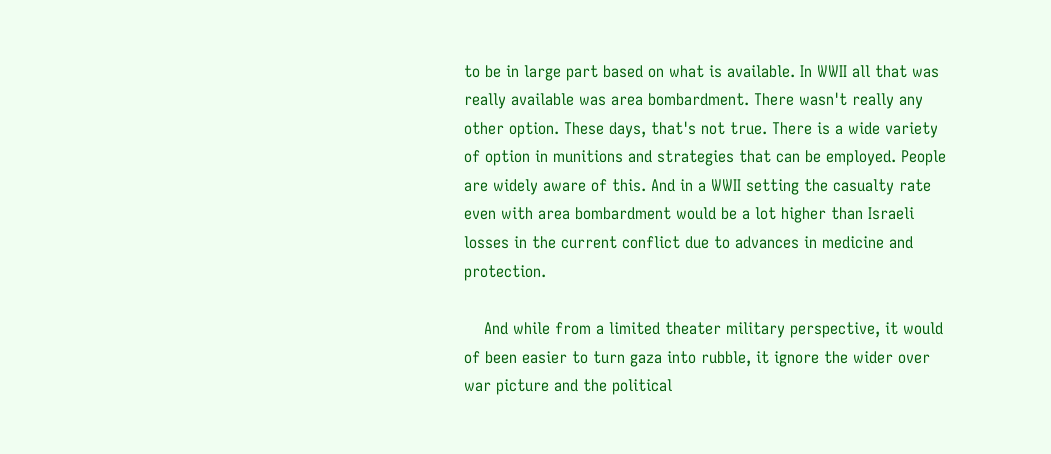to be in large part based on what is available. In WWII all that was really available was area bombardment. There wasn't really any other option. These days, that's not true. There is a wide variety of option in munitions and strategies that can be employed. People are widely aware of this. And in a WWII setting the casualty rate even with area bombardment would be a lot higher than Israeli losses in the current conflict due to advances in medicine and protection.

    And while from a limited theater military perspective, it would of been easier to turn gaza into rubble, it ignore the wider over war picture and the political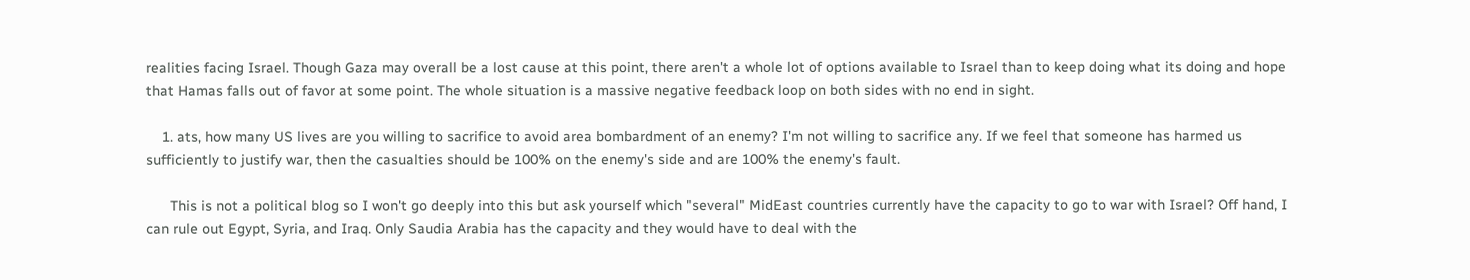realities facing Israel. Though Gaza may overall be a lost cause at this point, there aren't a whole lot of options available to Israel than to keep doing what its doing and hope that Hamas falls out of favor at some point. The whole situation is a massive negative feedback loop on both sides with no end in sight.

    1. ats, how many US lives are you willing to sacrifice to avoid area bombardment of an enemy? I'm not willing to sacrifice any. If we feel that someone has harmed us sufficiently to justify war, then the casualties should be 100% on the enemy's side and are 100% the enemy's fault.

      This is not a political blog so I won't go deeply into this but ask yourself which "several" MidEast countries currently have the capacity to go to war with Israel? Off hand, I can rule out Egypt, Syria, and Iraq. Only Saudia Arabia has the capacity and they would have to deal with the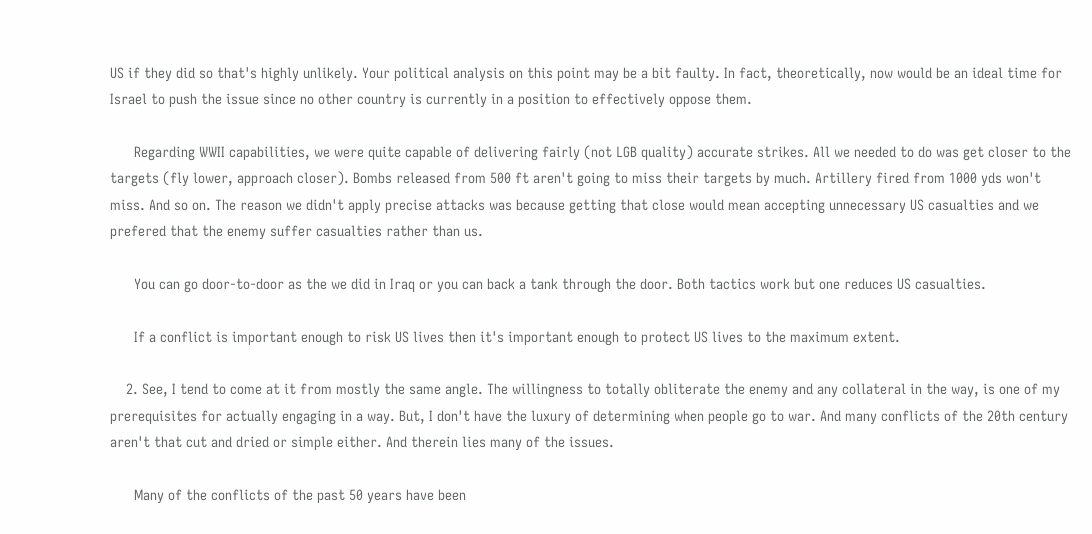US if they did so that's highly unlikely. Your political analysis on this point may be a bit faulty. In fact, theoretically, now would be an ideal time for Israel to push the issue since no other country is currently in a position to effectively oppose them.

      Regarding WWII capabilities, we were quite capable of delivering fairly (not LGB quality) accurate strikes. All we needed to do was get closer to the targets (fly lower, approach closer). Bombs released from 500 ft aren't going to miss their targets by much. Artillery fired from 1000 yds won't miss. And so on. The reason we didn't apply precise attacks was because getting that close would mean accepting unnecessary US casualties and we prefered that the enemy suffer casualties rather than us.

      You can go door-to-door as the we did in Iraq or you can back a tank through the door. Both tactics work but one reduces US casualties.

      If a conflict is important enough to risk US lives then it's important enough to protect US lives to the maximum extent.

    2. See, I tend to come at it from mostly the same angle. The willingness to totally obliterate the enemy and any collateral in the way, is one of my prerequisites for actually engaging in a way. But, I don't have the luxury of determining when people go to war. And many conflicts of the 20th century aren't that cut and dried or simple either. And therein lies many of the issues.

      Many of the conflicts of the past 50 years have been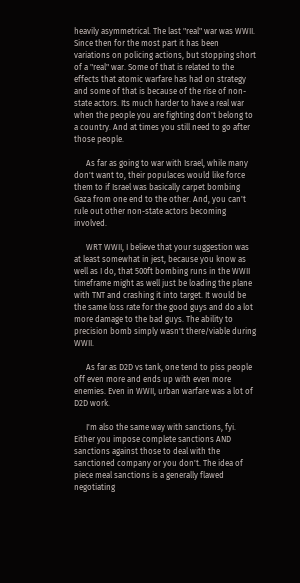heavily asymmetrical. The last "real" war was WWII. Since then for the most part it has been variations on policing actions, but stopping short of a "real" war. Some of that is related to the effects that atomic warfare has had on strategy and some of that is because of the rise of non-state actors. Its much harder to have a real war when the people you are fighting don't belong to a country. And at times you still need to go after those people.

      As far as going to war with Israel, while many don't want to, their populaces would like force them to if Israel was basically carpet bombing Gaza from one end to the other. And, you can't rule out other non-state actors becoming involved.

      WRT WWII, I believe that your suggestion was at least somewhat in jest, because you know as well as I do, that 500ft bombing runs in the WWII timeframe might as well just be loading the plane with TNT and crashing it into target. It would be the same loss rate for the good guys and do a lot more damage to the bad guys. The ability to precision bomb simply wasn't there/viable during WWII.

      As far as D2D vs tank, one tend to piss people off even more and ends up with even more enemies. Even in WWII, urban warfare was a lot of D2D work.

      I'm also the same way with sanctions, fyi. Either you impose complete sanctions AND sanctions against those to deal with the sanctioned company or you don't. The idea of piece meal sanctions is a generally flawed negotiating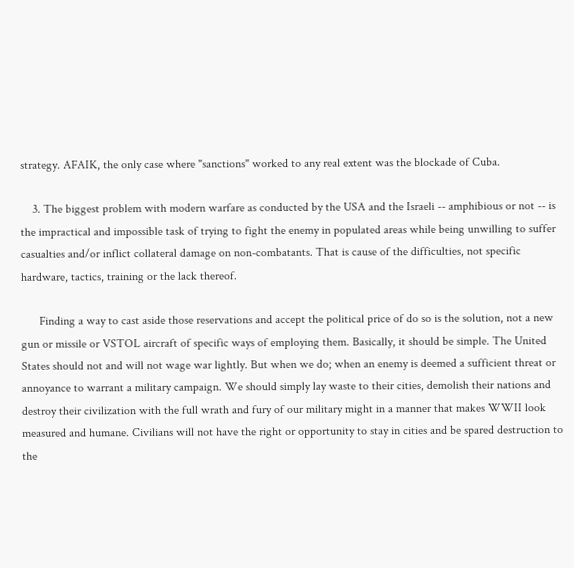strategy. AFAIK, the only case where "sanctions" worked to any real extent was the blockade of Cuba.

    3. The biggest problem with modern warfare as conducted by the USA and the Israeli -- amphibious or not -- is the impractical and impossible task of trying to fight the enemy in populated areas while being unwilling to suffer casualties and/or inflict collateral damage on non-combatants. That is cause of the difficulties, not specific hardware, tactics, training or the lack thereof.

      Finding a way to cast aside those reservations and accept the political price of do so is the solution, not a new gun or missile or VSTOL aircraft of specific ways of employing them. Basically, it should be simple. The United States should not and will not wage war lightly. But when we do; when an enemy is deemed a sufficient threat or annoyance to warrant a military campaign. We should simply lay waste to their cities, demolish their nations and destroy their civilization with the full wrath and fury of our military might in a manner that makes WWII look measured and humane. Civilians will not have the right or opportunity to stay in cities and be spared destruction to the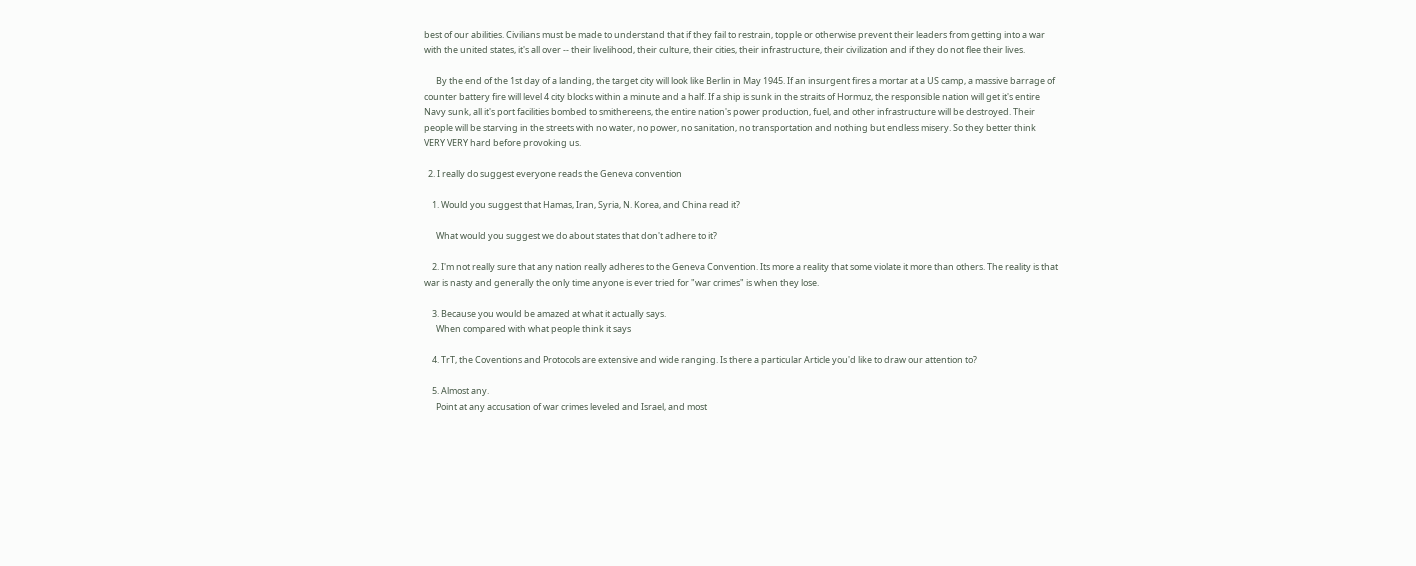best of our abilities. Civilians must be made to understand that if they fail to restrain, topple or otherwise prevent their leaders from getting into a war with the united states, it's all over -- their livelihood, their culture, their cities, their infrastructure, their civilization and if they do not flee their lives.

      By the end of the 1st day of a landing, the target city will look like Berlin in May 1945. If an insurgent fires a mortar at a US camp, a massive barrage of counter battery fire will level 4 city blocks within a minute and a half. If a ship is sunk in the straits of Hormuz, the responsible nation will get it's entire Navy sunk, all it's port facilities bombed to smithereens, the entire nation's power production, fuel, and other infrastructure will be destroyed. Their people will be starving in the streets with no water, no power, no sanitation, no transportation and nothing but endless misery. So they better think VERY VERY hard before provoking us.

  2. I really do suggest everyone reads the Geneva convention

    1. Would you suggest that Hamas, Iran, Syria, N. Korea, and China read it?

      What would you suggest we do about states that don't adhere to it?

    2. I'm not really sure that any nation really adheres to the Geneva Convention. Its more a reality that some violate it more than others. The reality is that war is nasty and generally the only time anyone is ever tried for "war crimes" is when they lose.

    3. Because you would be amazed at what it actually says.
      When compared with what people think it says

    4. TrT, the Coventions and Protocols are extensive and wide ranging. Is there a particular Article you'd like to draw our attention to?

    5. Almost any.
      Point at any accusation of war crimes leveled and Israel, and most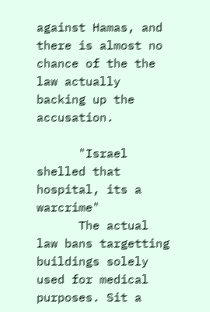against Hamas, and there is almost no chance of the the law actually backing up the accusation.

      "Israel shelled that hospital, its a warcrime"
      The actual law bans targetting buildings solely used for medical purposes. Sit a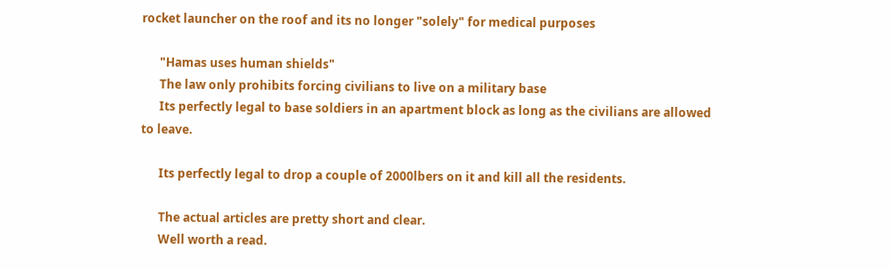rocket launcher on the roof and its no longer "solely" for medical purposes

      "Hamas uses human shields"
      The law only prohibits forcing civilians to live on a military base
      Its perfectly legal to base soldiers in an apartment block as long as the civilians are allowed to leave.

      Its perfectly legal to drop a couple of 2000lbers on it and kill all the residents.

      The actual articles are pretty short and clear.
      Well worth a read.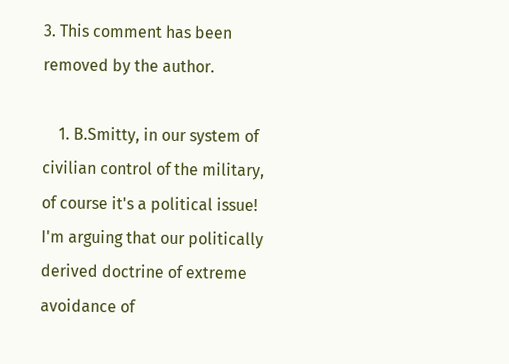3. This comment has been removed by the author.

    1. B.Smitty, in our system of civilian control of the military, of course it's a political issue! I'm arguing that our politically derived doctrine of extreme avoidance of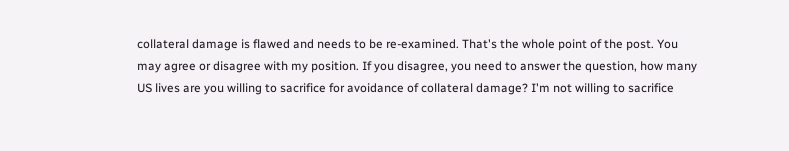collateral damage is flawed and needs to be re-examined. That's the whole point of the post. You may agree or disagree with my position. If you disagree, you need to answer the question, how many US lives are you willing to sacrifice for avoidance of collateral damage? I'm not willing to sacrifice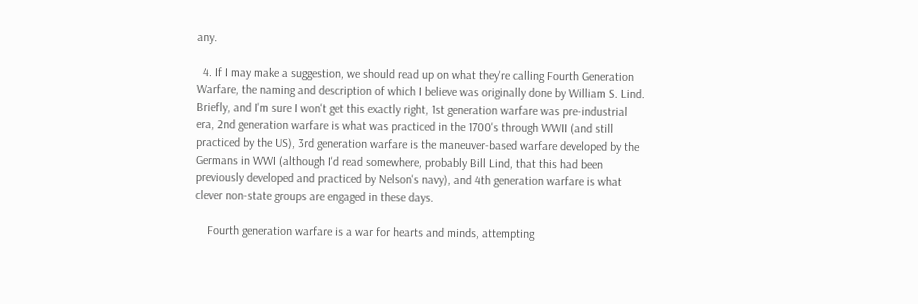any.

  4. If I may make a suggestion, we should read up on what they're calling Fourth Generation Warfare, the naming and description of which I believe was originally done by William S. Lind. Briefly, and I'm sure I won't get this exactly right, 1st generation warfare was pre-industrial era, 2nd generation warfare is what was practiced in the 1700's through WWII (and still practiced by the US), 3rd generation warfare is the maneuver-based warfare developed by the Germans in WWI (although I'd read somewhere, probably Bill Lind, that this had been previously developed and practiced by Nelson's navy), and 4th generation warfare is what clever non-state groups are engaged in these days.

    Fourth generation warfare is a war for hearts and minds, attempting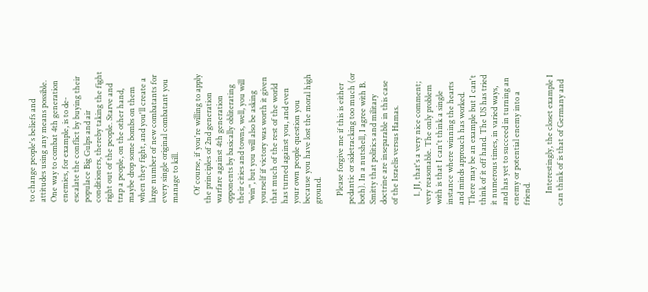to change people's beliefs and attitudes using any means possible. One way to combat 4th generation enemies, for example, is to de-escalate the conflict by buying their populace Big Gulps and air conditioners, thereby taking the fight right out of the people. Starve and trap a people, on the other hand, maybe drop some bombs on them when they fight, and you'll create a large number of new combatants for every single original combatant you manage to kill.

    Of course, if you're willing to apply the principles of 2nd generation warfare against 4th generation opponents by basically obliterating their cities and towns, well, you will "win", but you will also be asking yourself if victory was worth it given that much of the rest of the world has turned against you, and even your own people question you because you have lost the moral high ground.

    Please forgive me if this is either pedantic or sidetracking too much (or both). In a nutshell, I agree with B. Smitty that politics and military doctrine are inseparable in this case of the Israelis versus Hamas.

    1. JI, that's a very nice comment; very reasonable. The only problem with is that I can't think a single instance where winning the hearts and minds approach has worked. There may be an example but I can't think of it off hand. The US has tried it numerous times, in varied ways, and has yet to succeed in turning an enemy or potential enemy into a friend.

      Interestingly, the closet example I can think of is that of Germany and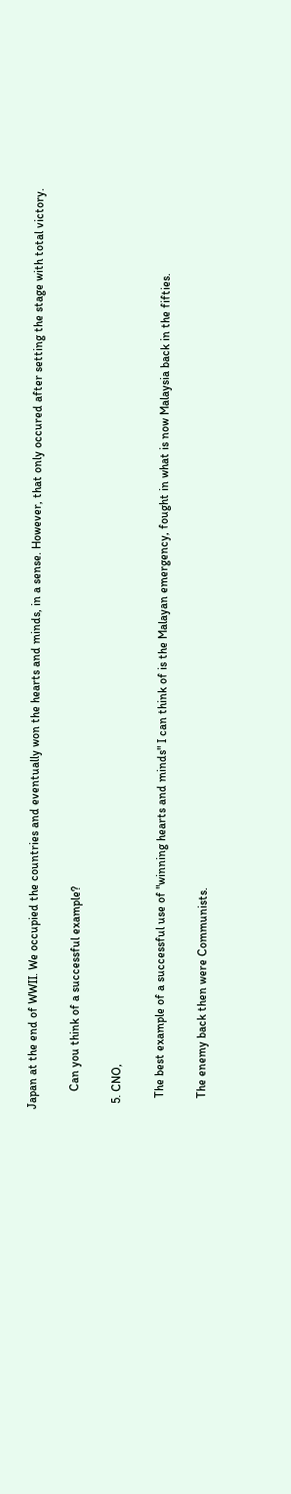Japan at the end of WWII. We occupied the countries and eventually won the hearts and minds, in a sense. However, that only occured after setting the stage with total victory.

      Can you think of a successful example?

  5. CNO,

    The best example of a successful use of "winning hearts and minds" I can think of is the Malayan emergency, fought in what is now Malaysia back in the fifties.

    The enemy back then were Communists.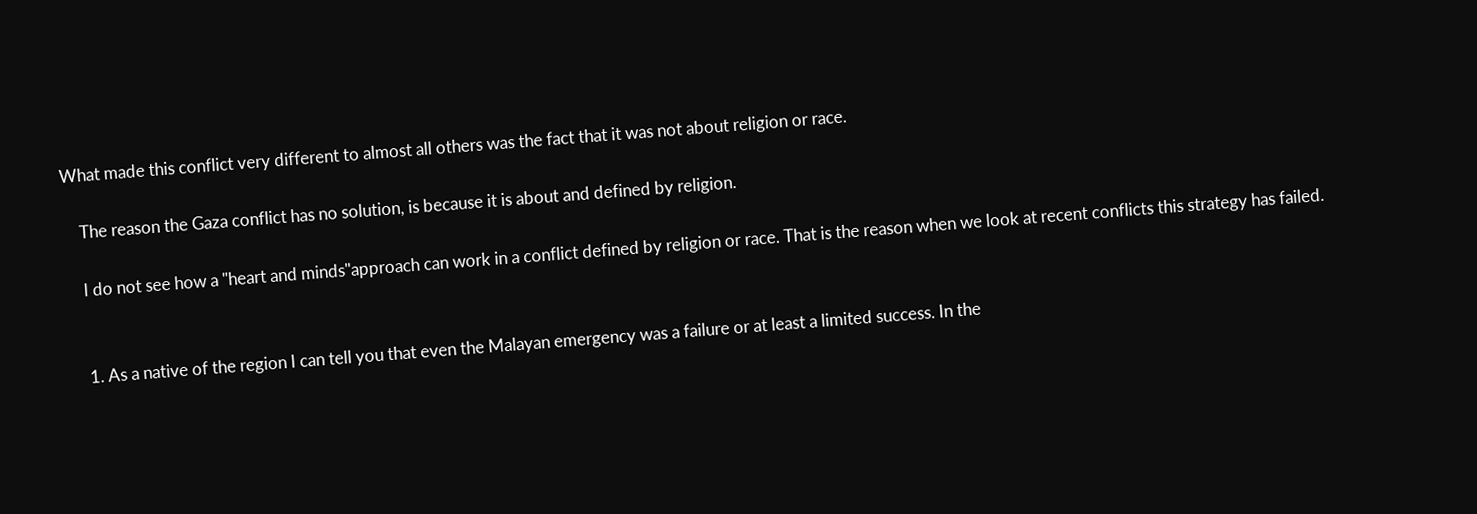What made this conflict very different to almost all others was the fact that it was not about religion or race.

    The reason the Gaza conflict has no solution, is because it is about and defined by religion.

    I do not see how a "heart and minds"approach can work in a conflict defined by religion or race. That is the reason when we look at recent conflicts this strategy has failed.


    1. As a native of the region I can tell you that even the Malayan emergency was a failure or at least a limited success. In the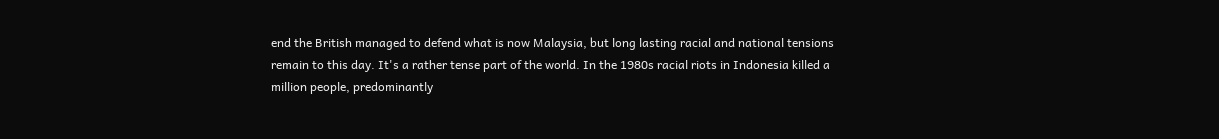end the British managed to defend what is now Malaysia, but long lasting racial and national tensions remain to this day. It's a rather tense part of the world. In the 1980s racial riots in Indonesia killed a million people, predominantly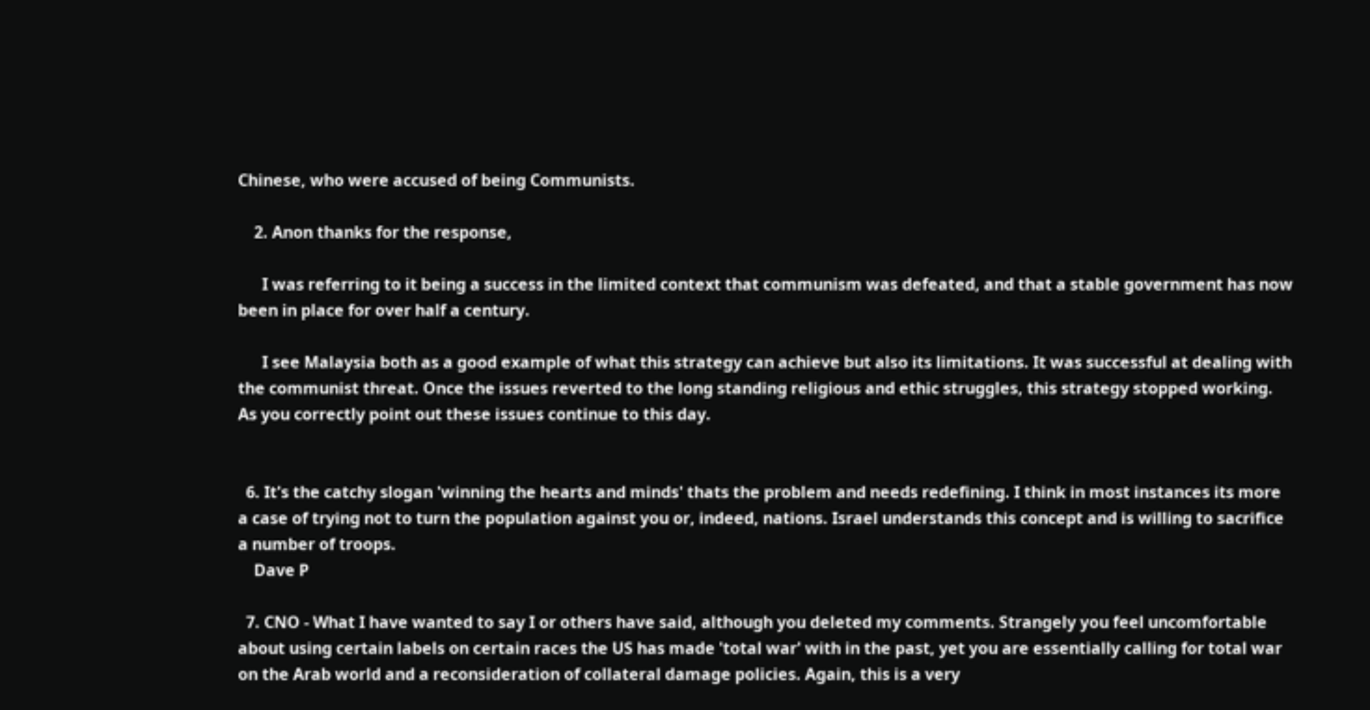Chinese, who were accused of being Communists.

    2. Anon thanks for the response,

      I was referring to it being a success in the limited context that communism was defeated, and that a stable government has now been in place for over half a century.

      I see Malaysia both as a good example of what this strategy can achieve but also its limitations. It was successful at dealing with the communist threat. Once the issues reverted to the long standing religious and ethic struggles, this strategy stopped working. As you correctly point out these issues continue to this day.


  6. It's the catchy slogan 'winning the hearts and minds' thats the problem and needs redefining. I think in most instances its more a case of trying not to turn the population against you or, indeed, nations. Israel understands this concept and is willing to sacrifice a number of troops.
    Dave P

  7. CNO - What I have wanted to say I or others have said, although you deleted my comments. Strangely you feel uncomfortable about using certain labels on certain races the US has made 'total war' with in the past, yet you are essentially calling for total war on the Arab world and a reconsideration of collateral damage policies. Again, this is a very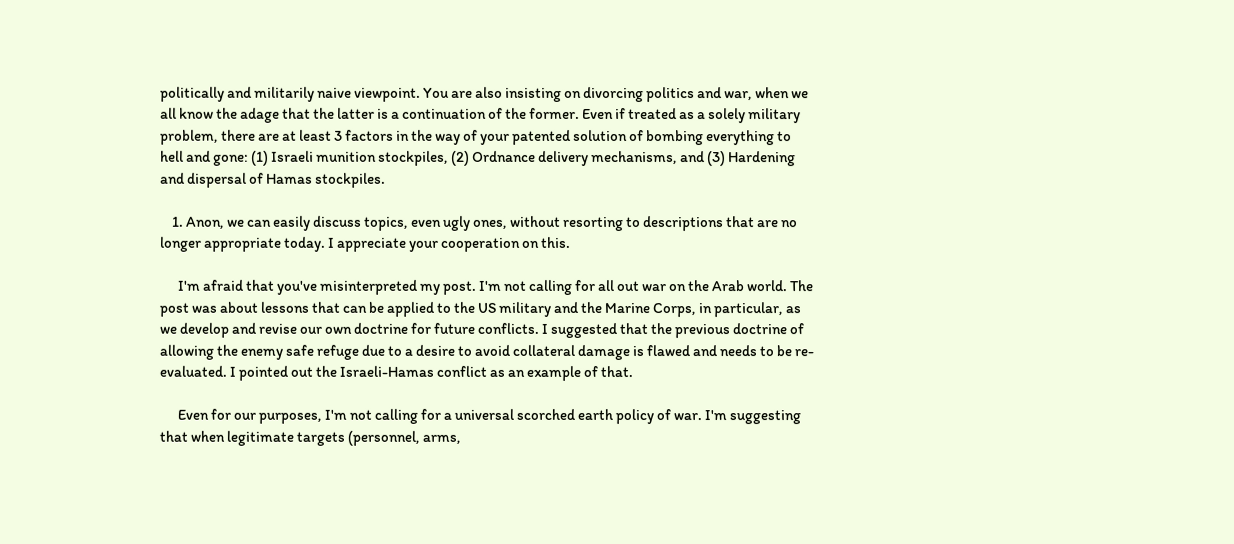politically and militarily naive viewpoint. You are also insisting on divorcing politics and war, when we all know the adage that the latter is a continuation of the former. Even if treated as a solely military problem, there are at least 3 factors in the way of your patented solution of bombing everything to hell and gone: (1) Israeli munition stockpiles, (2) Ordnance delivery mechanisms, and (3) Hardening and dispersal of Hamas stockpiles.

    1. Anon, we can easily discuss topics, even ugly ones, without resorting to descriptions that are no longer appropriate today. I appreciate your cooperation on this.

      I'm afraid that you've misinterpreted my post. I'm not calling for all out war on the Arab world. The post was about lessons that can be applied to the US military and the Marine Corps, in particular, as we develop and revise our own doctrine for future conflicts. I suggested that the previous doctrine of allowing the enemy safe refuge due to a desire to avoid collateral damage is flawed and needs to be re-evaluated. I pointed out the Israeli-Hamas conflict as an example of that.

      Even for our purposes, I'm not calling for a universal scorched earth policy of war. I'm suggesting that when legitimate targets (personnel, arms,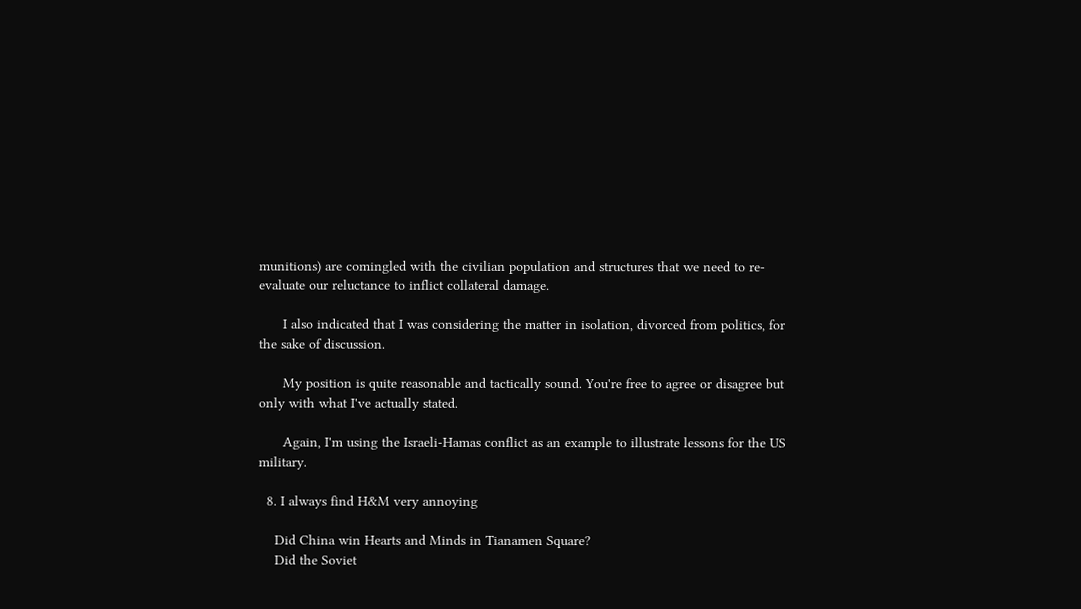munitions) are comingled with the civilian population and structures that we need to re-evaluate our reluctance to inflict collateral damage.

      I also indicated that I was considering the matter in isolation, divorced from politics, for the sake of discussion.

      My position is quite reasonable and tactically sound. You're free to agree or disagree but only with what I've actually stated.

      Again, I'm using the Israeli-Hamas conflict as an example to illustrate lessons for the US military.

  8. I always find H&M very annoying

    Did China win Hearts and Minds in Tianamen Square?
    Did the Soviet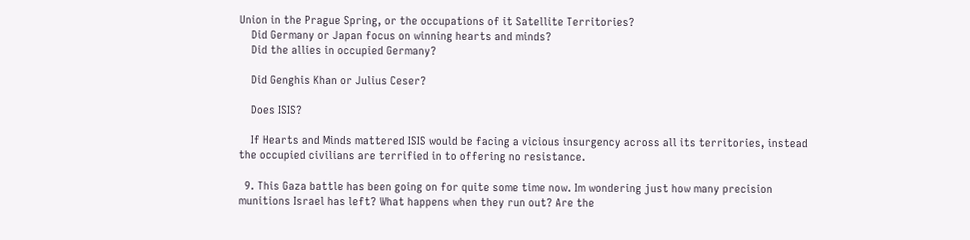Union in the Prague Spring, or the occupations of it Satellite Territories?
    Did Germany or Japan focus on winning hearts and minds?
    Did the allies in occupied Germany?

    Did Genghis Khan or Julius Ceser?

    Does ISIS?

    If Hearts and Minds mattered ISIS would be facing a vicious insurgency across all its territories, instead the occupied civilians are terrified in to offering no resistance.

  9. This Gaza battle has been going on for quite some time now. Im wondering just how many precision munitions Israel has left? What happens when they run out? Are the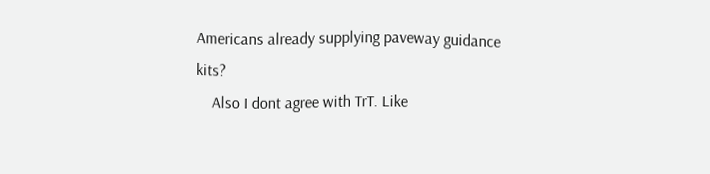Americans already supplying paveway guidance kits?
    Also I dont agree with TrT. Like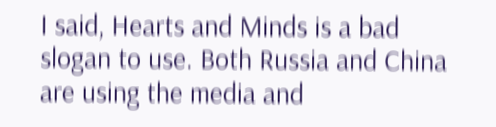I said, Hearts and Minds is a bad slogan to use. Both Russia and China are using the media and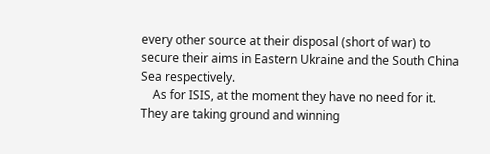every other source at their disposal (short of war) to secure their aims in Eastern Ukraine and the South China Sea respectively.
    As for ISIS, at the moment they have no need for it. They are taking ground and winning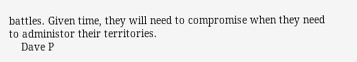battles. Given time, they will need to compromise when they need to administor their territories.
    Dave P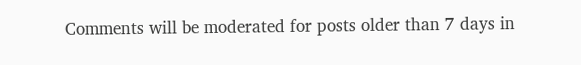Comments will be moderated for posts older than 7 days in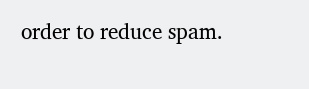order to reduce spam.